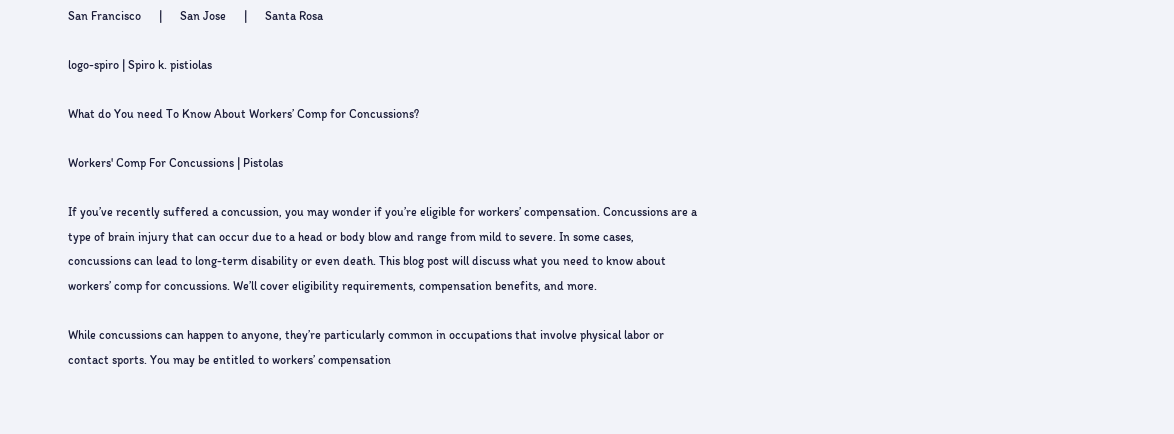San Francisco      |      San Jose      |      Santa Rosa

logo-spiro | Spiro k. pistiolas

What do You need To Know About Workers’ Comp for Concussions?

Workers' Comp For Concussions | Pistolas

If you’ve recently suffered a concussion, you may wonder if you’re eligible for workers’ compensation. Concussions are a type of brain injury that can occur due to a head or body blow and range from mild to severe. In some cases, concussions can lead to long-term disability or even death. This blog post will discuss what you need to know about workers’ comp for concussions. We’ll cover eligibility requirements, compensation benefits, and more.

While concussions can happen to anyone, they’re particularly common in occupations that involve physical labor or contact sports. You may be entitled to workers’ compensation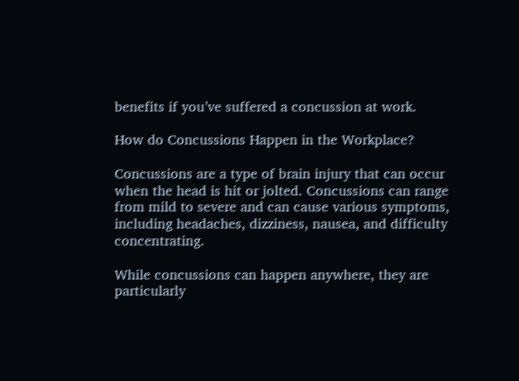benefits if you’ve suffered a concussion at work.

How do Concussions Happen in the Workplace?

Concussions are a type of brain injury that can occur when the head is hit or jolted. Concussions can range from mild to severe and can cause various symptoms, including headaches, dizziness, nausea, and difficulty concentrating.

While concussions can happen anywhere, they are particularly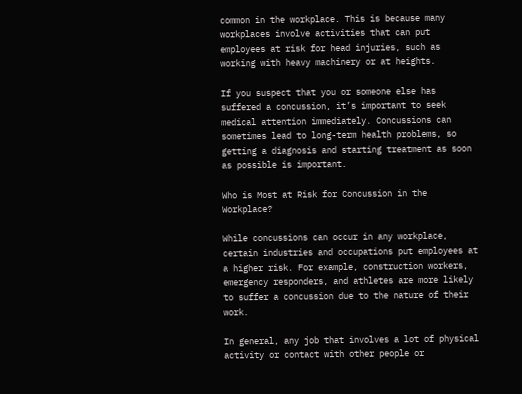common in the workplace. This is because many workplaces involve activities that can put employees at risk for head injuries, such as working with heavy machinery or at heights.

If you suspect that you or someone else has suffered a concussion, it’s important to seek medical attention immediately. Concussions can sometimes lead to long-term health problems, so getting a diagnosis and starting treatment as soon as possible is important.

Who is Most at Risk for Concussion in the Workplace?

While concussions can occur in any workplace, certain industries and occupations put employees at a higher risk. For example, construction workers, emergency responders, and athletes are more likely to suffer a concussion due to the nature of their work.

In general, any job that involves a lot of physical activity or contact with other people or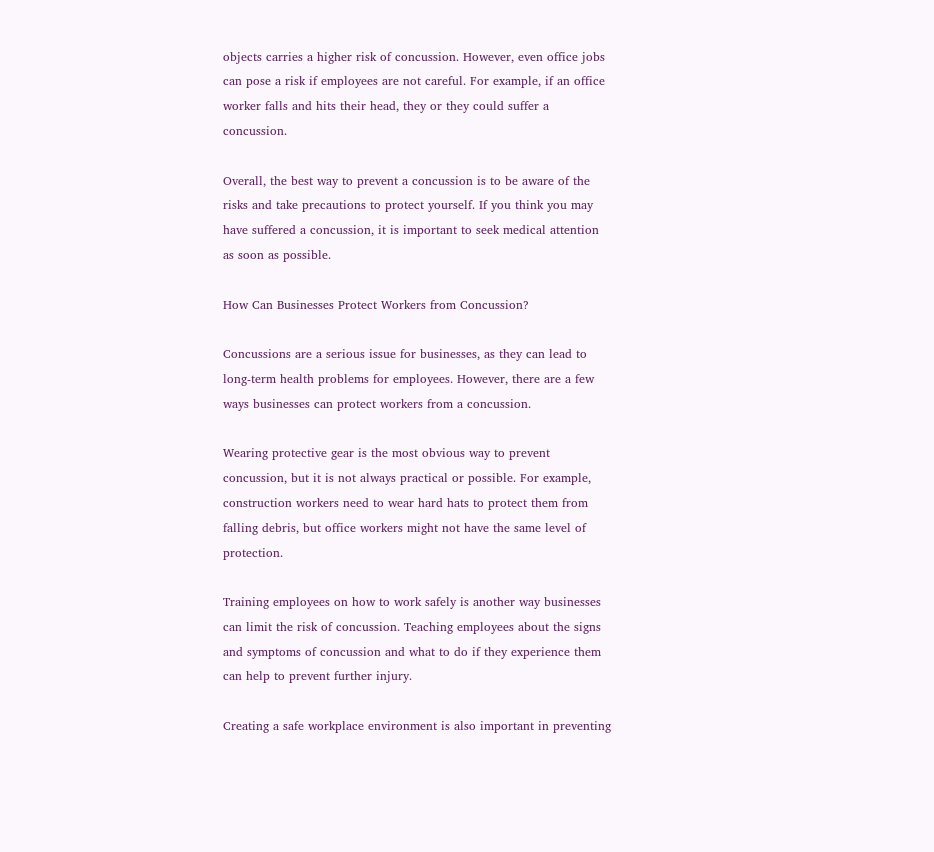objects carries a higher risk of concussion. However, even office jobs can pose a risk if employees are not careful. For example, if an office worker falls and hits their head, they or they could suffer a concussion.

Overall, the best way to prevent a concussion is to be aware of the risks and take precautions to protect yourself. If you think you may have suffered a concussion, it is important to seek medical attention as soon as possible.

How Can Businesses Protect Workers from Concussion?

Concussions are a serious issue for businesses, as they can lead to long-term health problems for employees. However, there are a few ways businesses can protect workers from a concussion.

Wearing protective gear is the most obvious way to prevent concussion, but it is not always practical or possible. For example, construction workers need to wear hard hats to protect them from falling debris, but office workers might not have the same level of protection.

Training employees on how to work safely is another way businesses can limit the risk of concussion. Teaching employees about the signs and symptoms of concussion and what to do if they experience them can help to prevent further injury.

Creating a safe workplace environment is also important in preventing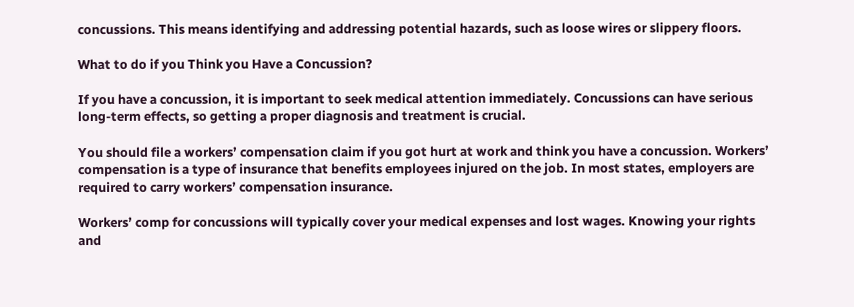concussions. This means identifying and addressing potential hazards, such as loose wires or slippery floors.

What to do if you Think you Have a Concussion?

If you have a concussion, it is important to seek medical attention immediately. Concussions can have serious long-term effects, so getting a proper diagnosis and treatment is crucial.

You should file a workers’ compensation claim if you got hurt at work and think you have a concussion. Workers’ compensation is a type of insurance that benefits employees injured on the job. In most states, employers are required to carry workers’ compensation insurance.

Workers’ comp for concussions will typically cover your medical expenses and lost wages. Knowing your rights and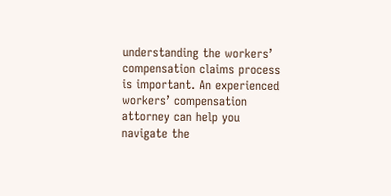understanding the workers’ compensation claims process is important. An experienced workers’ compensation attorney can help you navigate the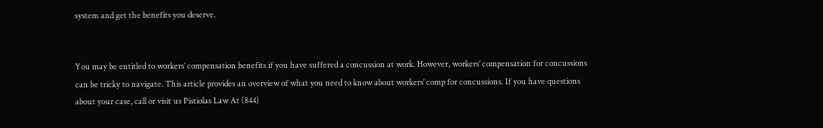system and get the benefits you deserve.


You may be entitled to workers’ compensation benefits if you have suffered a concussion at work. However, workers’ compensation for concussions can be tricky to navigate. This article provides an overview of what you need to know about workers’ comp for concussions. If you have questions about your case, call or visit us Pistiolas Law At (844)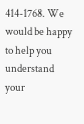414-1768. We would be happy to help you understand your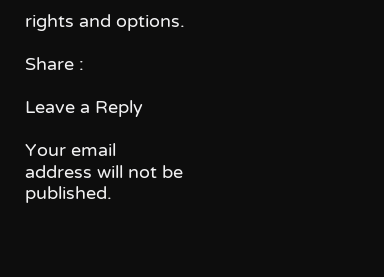rights and options.

Share :

Leave a Reply

Your email address will not be published.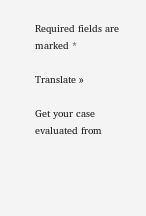Required fields are marked *

Translate »

Get your case evaluated from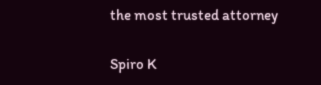the most trusted attorney

Spiro K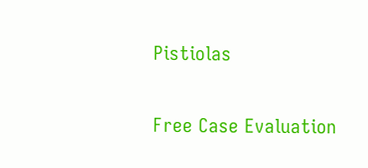Pistiolas

Free Case Evaluation